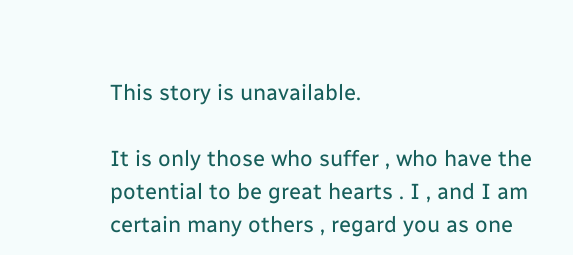This story is unavailable.

It is only those who suffer , who have the potential to be great hearts . I , and I am certain many others , regard you as one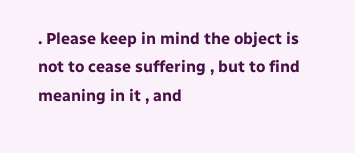. Please keep in mind the object is not to cease suffering , but to find meaning in it , and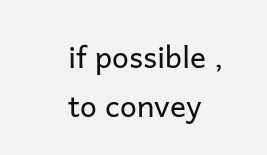if possible , to convey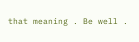that meaning . Be well .